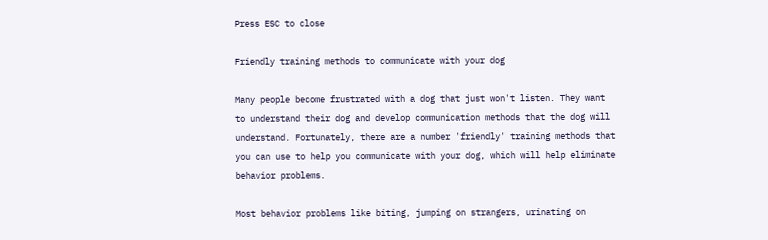Press ESC to close

Friendly training methods to communicate with your dog

Many people become frustrated with a dog that just won't listen. They want to understand their dog and develop communication methods that the dog will understand. Fortunately, there are a number 'friendly' training methods that you can use to help you communicate with your dog, which will help eliminate behavior problems.

Most behavior problems like biting, jumping on strangers, urinating on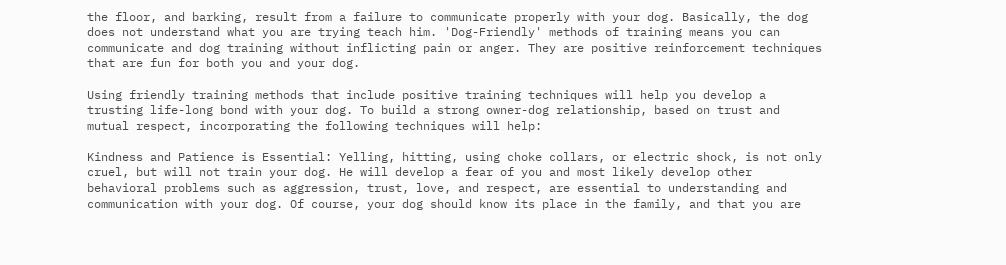the floor, and barking, result from a failure to communicate properly with your dog. Basically, the dog does not understand what you are trying teach him. 'Dog-Friendly' methods of training means you can communicate and dog training without inflicting pain or anger. They are positive reinforcement techniques that are fun for both you and your dog.

Using friendly training methods that include positive training techniques will help you develop a trusting life-long bond with your dog. To build a strong owner-dog relationship, based on trust and mutual respect, incorporating the following techniques will help:

Kindness and Patience is Essential: Yelling, hitting, using choke collars, or electric shock, is not only cruel, but will not train your dog. He will develop a fear of you and most likely develop other behavioral problems such as aggression, trust, love, and respect, are essential to understanding and communication with your dog. Of course, your dog should know its place in the family, and that you are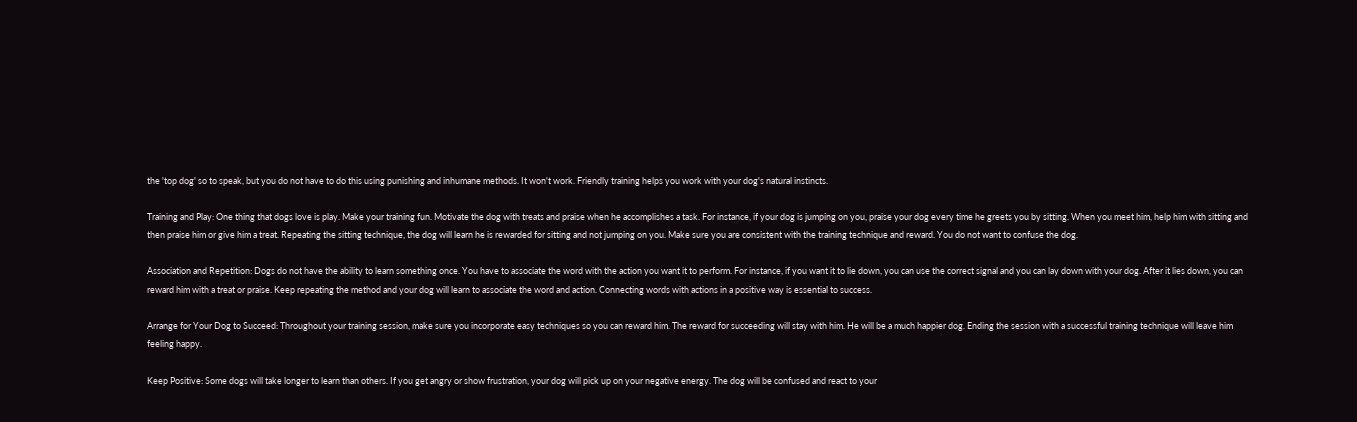the 'top dog' so to speak, but you do not have to do this using punishing and inhumane methods. It won't work. Friendly training helps you work with your dog's natural instincts.

Training and Play: One thing that dogs love is play. Make your training fun. Motivate the dog with treats and praise when he accomplishes a task. For instance, if your dog is jumping on you, praise your dog every time he greets you by sitting. When you meet him, help him with sitting and then praise him or give him a treat. Repeating the sitting technique, the dog will learn he is rewarded for sitting and not jumping on you. Make sure you are consistent with the training technique and reward. You do not want to confuse the dog.

Association and Repetition: Dogs do not have the ability to learn something once. You have to associate the word with the action you want it to perform. For instance, if you want it to lie down, you can use the correct signal and you can lay down with your dog. After it lies down, you can reward him with a treat or praise. Keep repeating the method and your dog will learn to associate the word and action. Connecting words with actions in a positive way is essential to success.

Arrange for Your Dog to Succeed: Throughout your training session, make sure you incorporate easy techniques so you can reward him. The reward for succeeding will stay with him. He will be a much happier dog. Ending the session with a successful training technique will leave him feeling happy.

Keep Positive: Some dogs will take longer to learn than others. If you get angry or show frustration, your dog will pick up on your negative energy. The dog will be confused and react to your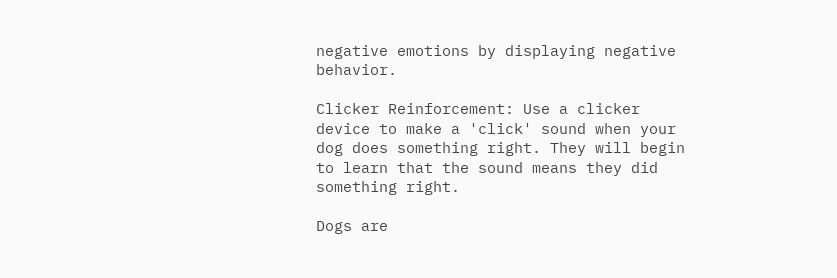negative emotions by displaying negative behavior.

Clicker Reinforcement: Use a clicker device to make a 'click' sound when your dog does something right. They will begin to learn that the sound means they did something right.

Dogs are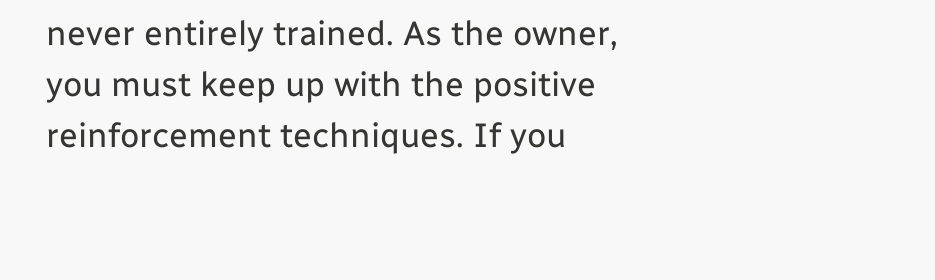never entirely trained. As the owner, you must keep up with the positive reinforcement techniques. If you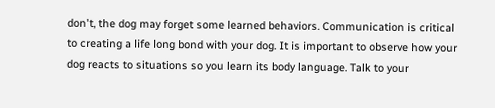don't, the dog may forget some learned behaviors. Communication is critical to creating a life long bond with your dog. It is important to observe how your dog reacts to situations so you learn its body language. Talk to your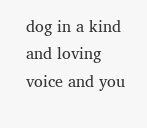dog in a kind and loving voice and you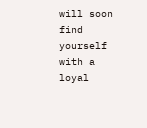will soon find yourself with a loyal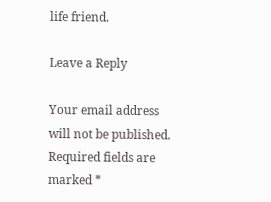life friend.

Leave a Reply

Your email address will not be published. Required fields are marked *